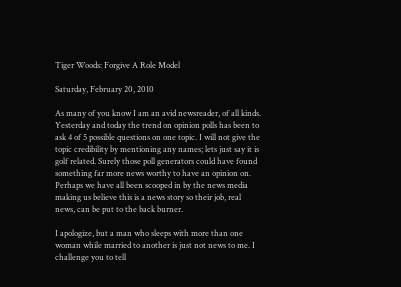Tiger Woods: Forgive A Role Model

Saturday, February 20, 2010

As many of you know I am an avid newsreader, of all kinds. Yesterday and today the trend on opinion polls has been to ask 4 of 5 possible questions on one topic. I will not give the topic credibility by mentioning any names; lets just say it is golf related. Surely those poll generators could have found something far more news worthy to have an opinion on. Perhaps we have all been scooped in by the news media making us believe this is a news story so their job, real news, can be put to the back burner.

I apologize, but a man who sleeps with more than one woman while married to another is just not news to me. I challenge you to tell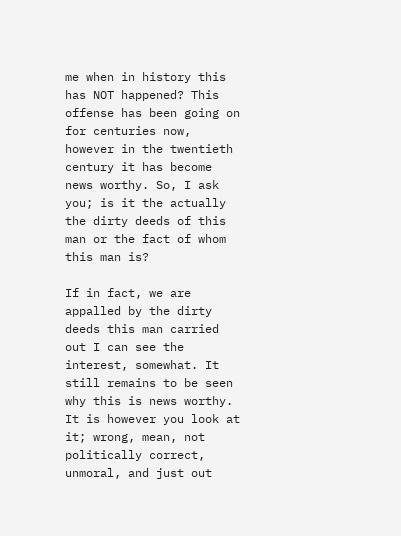me when in history this has NOT happened? This offense has been going on for centuries now, however in the twentieth century it has become news worthy. So, I ask you; is it the actually the dirty deeds of this man or the fact of whom this man is?

If in fact, we are appalled by the dirty deeds this man carried out I can see the interest, somewhat. It still remains to be seen why this is news worthy. It is however you look at it; wrong, mean, not politically correct, unmoral, and just out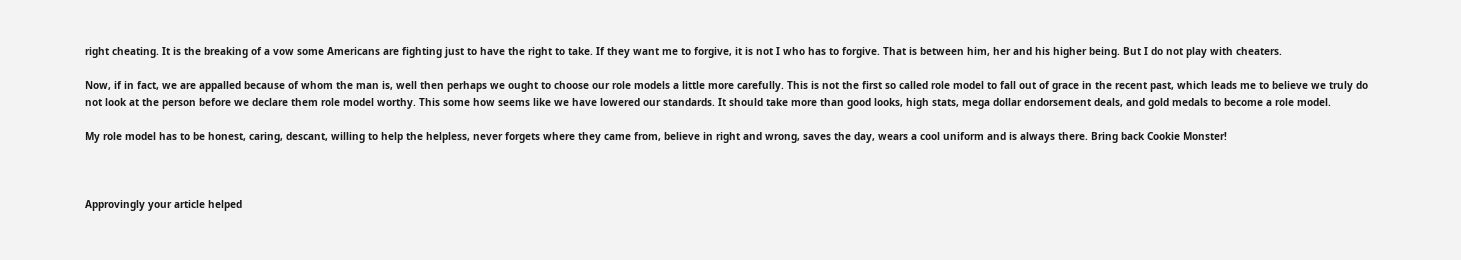right cheating. It is the breaking of a vow some Americans are fighting just to have the right to take. If they want me to forgive, it is not I who has to forgive. That is between him, her and his higher being. But I do not play with cheaters.

Now, if in fact, we are appalled because of whom the man is, well then perhaps we ought to choose our role models a little more carefully. This is not the first so called role model to fall out of grace in the recent past, which leads me to believe we truly do not look at the person before we declare them role model worthy. This some how seems like we have lowered our standards. It should take more than good looks, high stats, mega dollar endorsement deals, and gold medals to become a role model.

My role model has to be honest, caring, descant, willing to help the helpless, never forgets where they came from, believe in right and wrong, saves the day, wears a cool uniform and is always there. Bring back Cookie Monster!



Approvingly your article helped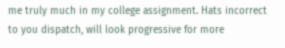me truly much in my college assignment. Hats incorrect to you dispatch, will look progressive for more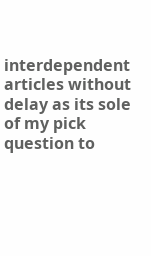interdependent articles without delay as its sole of my pick question to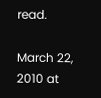read.

March 22, 2010 at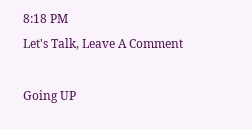8:18 PM
Let's Talk, Leave A Comment

Going UP